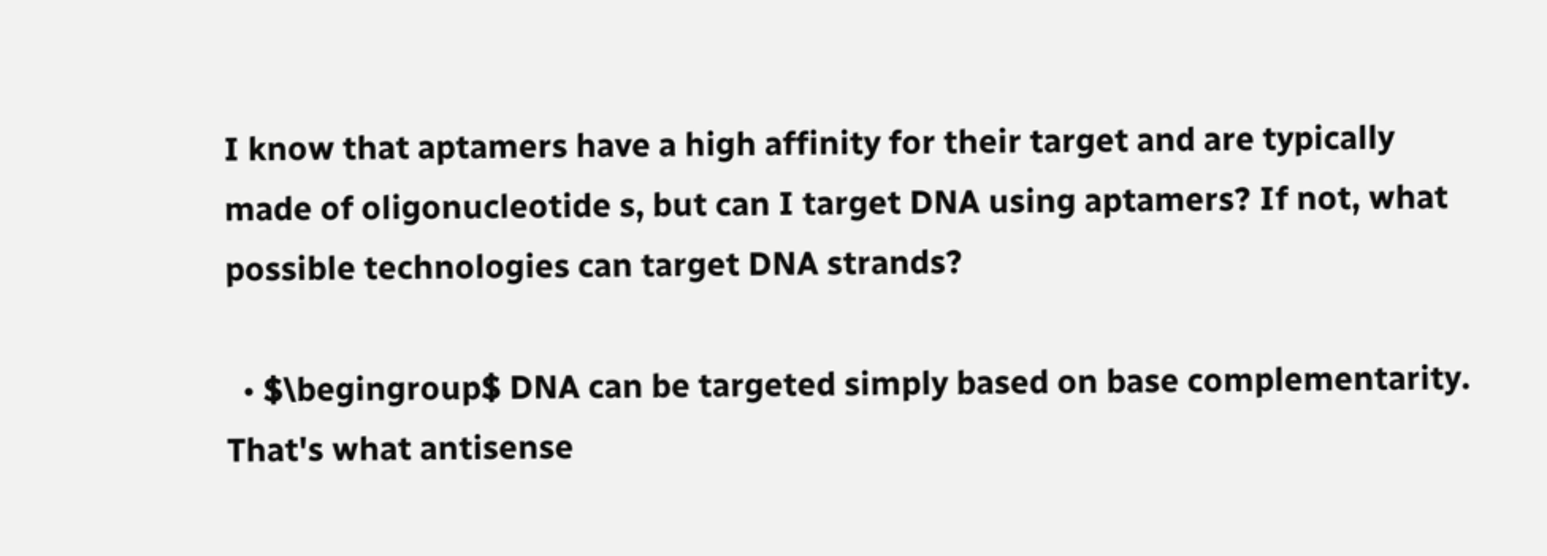I know that aptamers have a high affinity for their target and are typically made of oligonucleotide s, but can I target DNA using aptamers? If not, what possible technologies can target DNA strands?

  • $\begingroup$ DNA can be targeted simply based on base complementarity. That's what antisense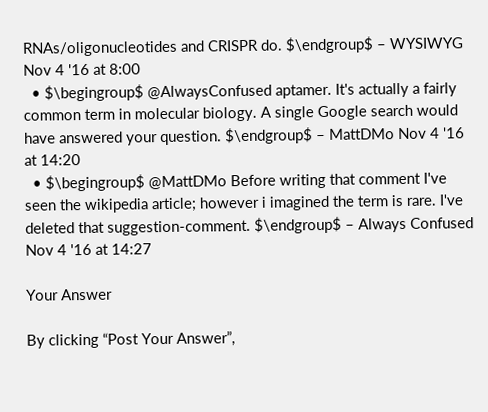RNAs/oligonucleotides and CRISPR do. $\endgroup$ – WYSIWYG Nov 4 '16 at 8:00
  • $\begingroup$ @AlwaysConfused aptamer. It's actually a fairly common term in molecular biology. A single Google search would have answered your question. $\endgroup$ – MattDMo Nov 4 '16 at 14:20
  • $\begingroup$ @MattDMo Before writing that comment I've seen the wikipedia article; however i imagined the term is rare. I've deleted that suggestion-comment. $\endgroup$ – Always Confused Nov 4 '16 at 14:27

Your Answer

By clicking “Post Your Answer”,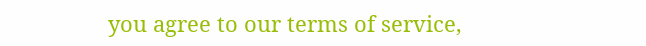you agree to our terms of service,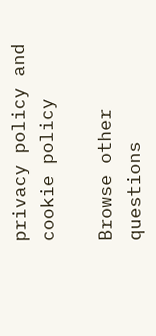privacy policy and cookie policy

Browse other questions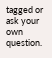tagged or ask your own question.